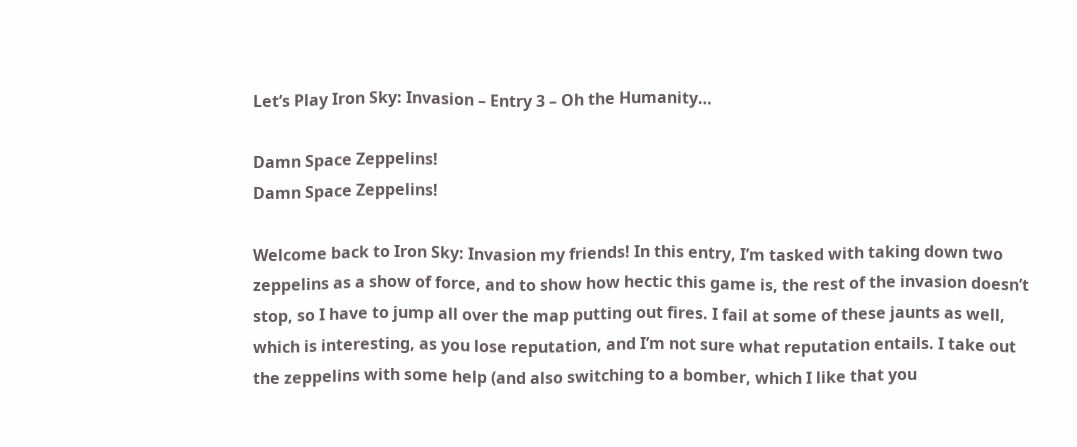Let’s Play Iron Sky: Invasion – Entry 3 – Oh the Humanity…

Damn Space Zeppelins!
Damn Space Zeppelins!

Welcome back to Iron Sky: Invasion my friends! In this entry, I’m tasked with taking down two zeppelins as a show of force, and to show how hectic this game is, the rest of the invasion doesn’t stop, so I have to jump all over the map putting out fires. I fail at some of these jaunts as well, which is interesting, as you lose reputation, and I’m not sure what reputation entails. I take out the zeppelins with some help (and also switching to a bomber, which I like that you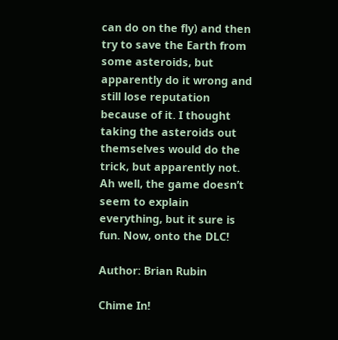can do on the fly) and then try to save the Earth from some asteroids, but apparently do it wrong and still lose reputation because of it. I thought taking the asteroids out themselves would do the trick, but apparently not. Ah well, the game doesn’t seem to explain everything, but it sure is fun. Now, onto the DLC!

Author: Brian Rubin

Chime In!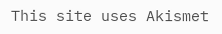This site uses Akismet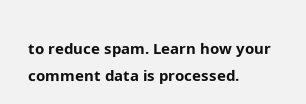to reduce spam. Learn how your comment data is processed.